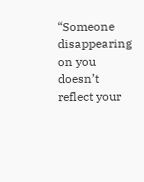“Someone disappearing on you doesn’t reflect your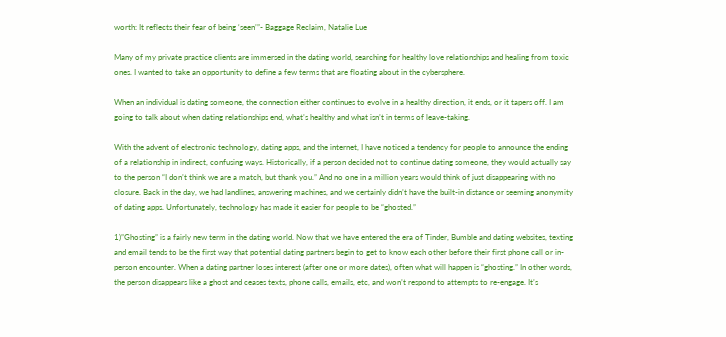worth: It reflects their fear of being ‘seen’”- Baggage Reclaim, Natalie Lue

Many of my private practice clients are immersed in the dating world, searching for healthy love relationships and healing from toxic ones. I wanted to take an opportunity to define a few terms that are floating about in the cybersphere.

When an individual is dating someone, the connection either continues to evolve in a healthy direction, it ends, or it tapers off. I am going to talk about when dating relationships end, what’s healthy and what isn’t in terms of leave-taking.

With the advent of electronic technology, dating apps, and the internet, I have noticed a tendency for people to announce the ending of a relationship in indirect, confusing ways. Historically, if a person decided not to continue dating someone, they would actually say to the person “I don’t think we are a match, but thank you.” And no one in a million years would think of just disappearing with no closure. Back in the day, we had landlines, answering machines, and we certainly didn’t have the built-in distance or seeming anonymity of dating apps. Unfortunately, technology has made it easier for people to be “ghosted.”

1)”Ghosting” is a fairly new term in the dating world. Now that we have entered the era of Tinder, Bumble and dating websites, texting and email tends to be the first way that potential dating partners begin to get to know each other before their first phone call or in-person encounter. When a dating partner loses interest (after one or more dates), often what will happen is “ghosting.” In other words, the person disappears like a ghost and ceases texts, phone calls, emails, etc, and won’t respond to attempts to re-engage. It’s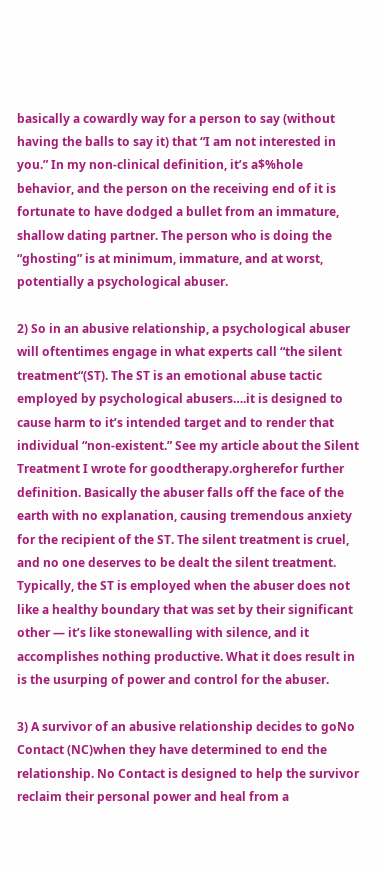basically a cowardly way for a person to say (without having the balls to say it) that “I am not interested in you.” In my non-clinical definition, it’s a$%hole behavior, and the person on the receiving end of it is fortunate to have dodged a bullet from an immature, shallow dating partner. The person who is doing the “ghosting” is at minimum, immature, and at worst, potentially a psychological abuser.

2) So in an abusive relationship, a psychological abuser will oftentimes engage in what experts call “the silent treatment“(ST). The ST is an emotional abuse tactic employed by psychological abusers….it is designed to cause harm to it’s intended target and to render that individual “non-existent.” See my article about the Silent Treatment I wrote for goodtherapy.orgherefor further definition. Basically the abuser falls off the face of the earth with no explanation, causing tremendous anxiety for the recipient of the ST. The silent treatment is cruel, and no one deserves to be dealt the silent treatment. Typically, the ST is employed when the abuser does not like a healthy boundary that was set by their significant other — it’s like stonewalling with silence, and it accomplishes nothing productive. What it does result in is the usurping of power and control for the abuser.

3) A survivor of an abusive relationship decides to goNo Contact (NC)when they have determined to end the relationship. No Contact is designed to help the survivor reclaim their personal power and heal from a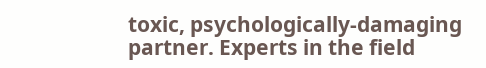toxic, psychologically-damaging partner. Experts in the field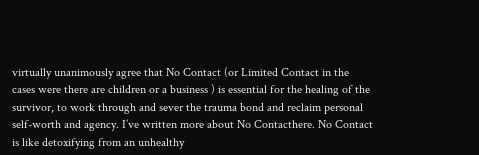virtually unanimously agree that No Contact (or Limited Contact in the cases were there are children or a business ) is essential for the healing of the survivor, to work through and sever the trauma bond and reclaim personal self-worth and agency. I’ve written more about No Contacthere. No Contact is like detoxifying from an unhealthy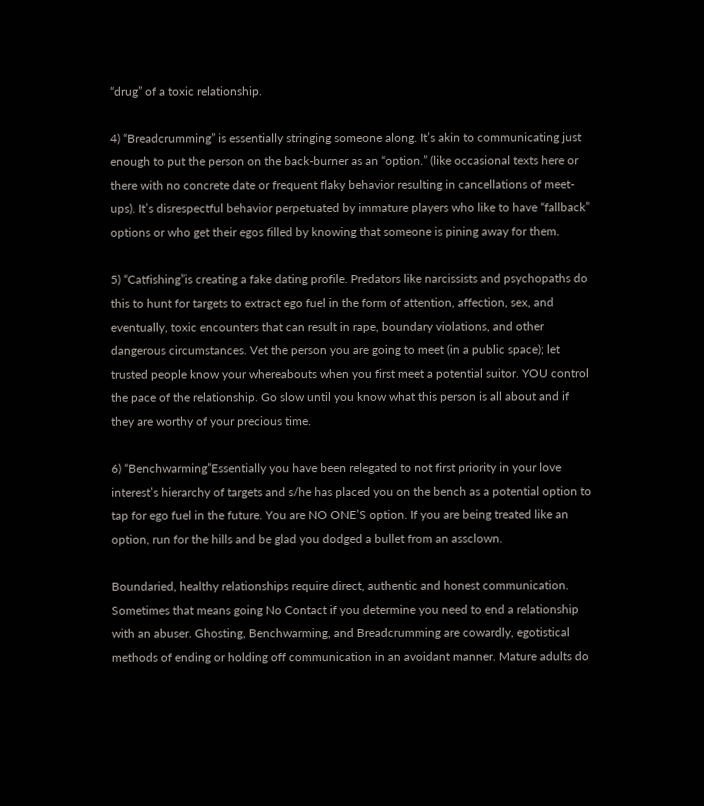“drug” of a toxic relationship.

4) “Breadcrumming” is essentially stringing someone along. It’s akin to communicating just enough to put the person on the back-burner as an “option.” (like occasional texts here or there with no concrete date or frequent flaky behavior resulting in cancellations of meet-ups). It’s disrespectful behavior perpetuated by immature players who like to have “fallback” options or who get their egos filled by knowing that someone is pining away for them.

5) “Catfishing”is creating a fake dating profile. Predators like narcissists and psychopaths do this to hunt for targets to extract ego fuel in the form of attention, affection, sex, and eventually, toxic encounters that can result in rape, boundary violations, and other dangerous circumstances. Vet the person you are going to meet (in a public space); let trusted people know your whereabouts when you first meet a potential suitor. YOU control the pace of the relationship. Go slow until you know what this person is all about and if they are worthy of your precious time.

6) “Benchwarming”Essentially you have been relegated to not first priority in your love interest’s hierarchy of targets and s/he has placed you on the bench as a potential option to tap for ego fuel in the future. You are NO ONE’S option. If you are being treated like an option, run for the hills and be glad you dodged a bullet from an assclown.

Boundaried, healthy relationships require direct, authentic and honest communication. Sometimes that means going No Contact if you determine you need to end a relationship with an abuser. Ghosting, Benchwarming, and Breadcrumming are cowardly, egotistical methods of ending or holding off communication in an avoidant manner. Mature adults do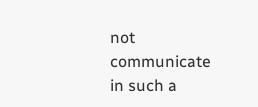not communicate in such a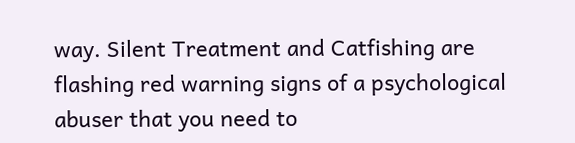way. Silent Treatment and Catfishing are flashing red warning signs of a psychological abuser that you need to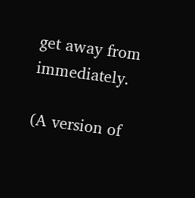get away from immediately.

(A version of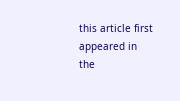this article first appeared in the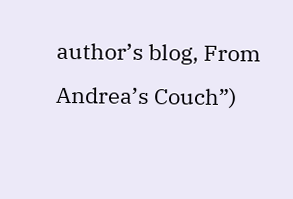author’s blog, From Andrea’s Couch”)